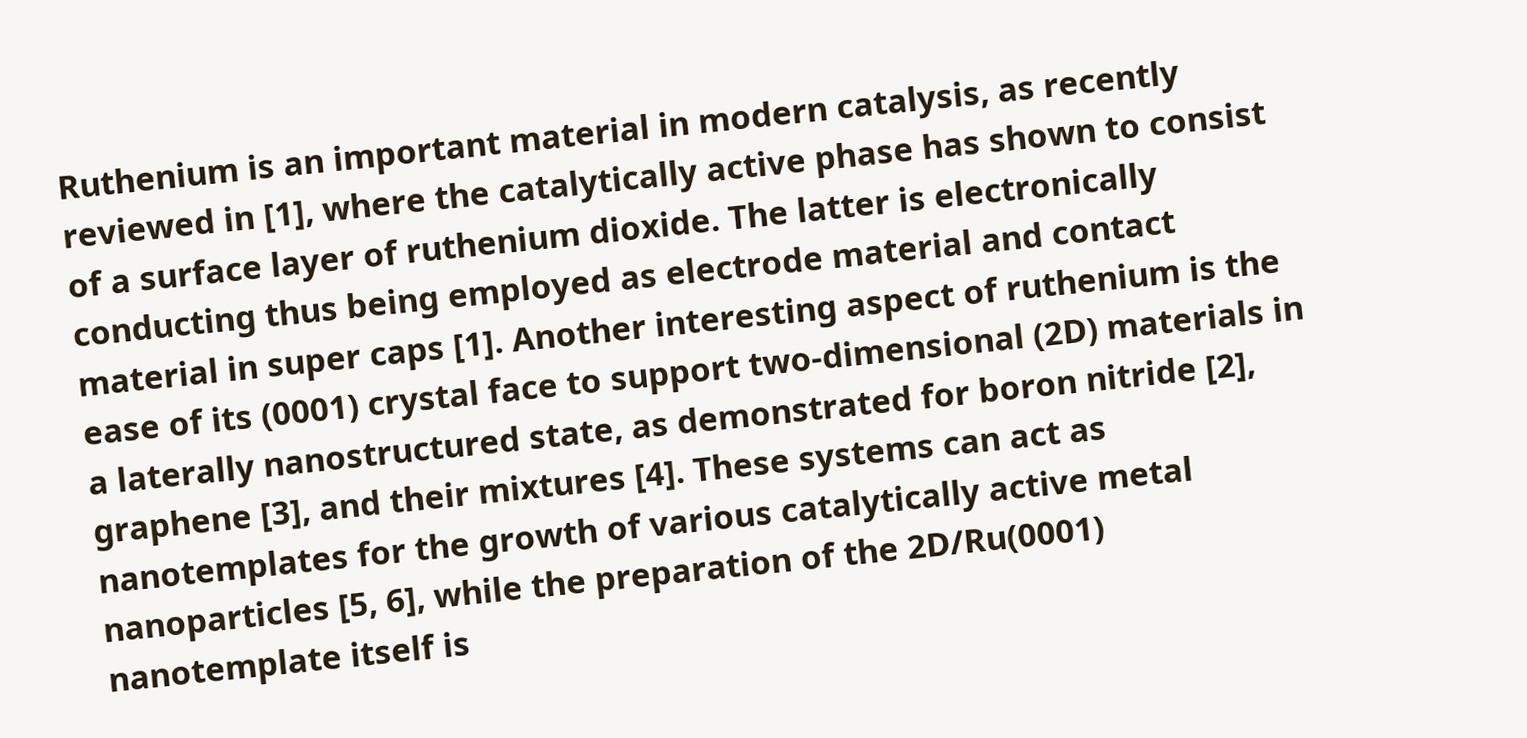Ruthenium is an important material in modern catalysis, as recently reviewed in [1], where the catalytically active phase has shown to consist of a surface layer of ruthenium dioxide. The latter is electronically conducting thus being employed as electrode material and contact material in super caps [1]. Another interesting aspect of ruthenium is the ease of its (0001) crystal face to support two-dimensional (2D) materials in a laterally nanostructured state, as demonstrated for boron nitride [2], graphene [3], and their mixtures [4]. These systems can act as nanotemplates for the growth of various catalytically active metal nanoparticles [5, 6], while the preparation of the 2D/Ru(0001) nanotemplate itself is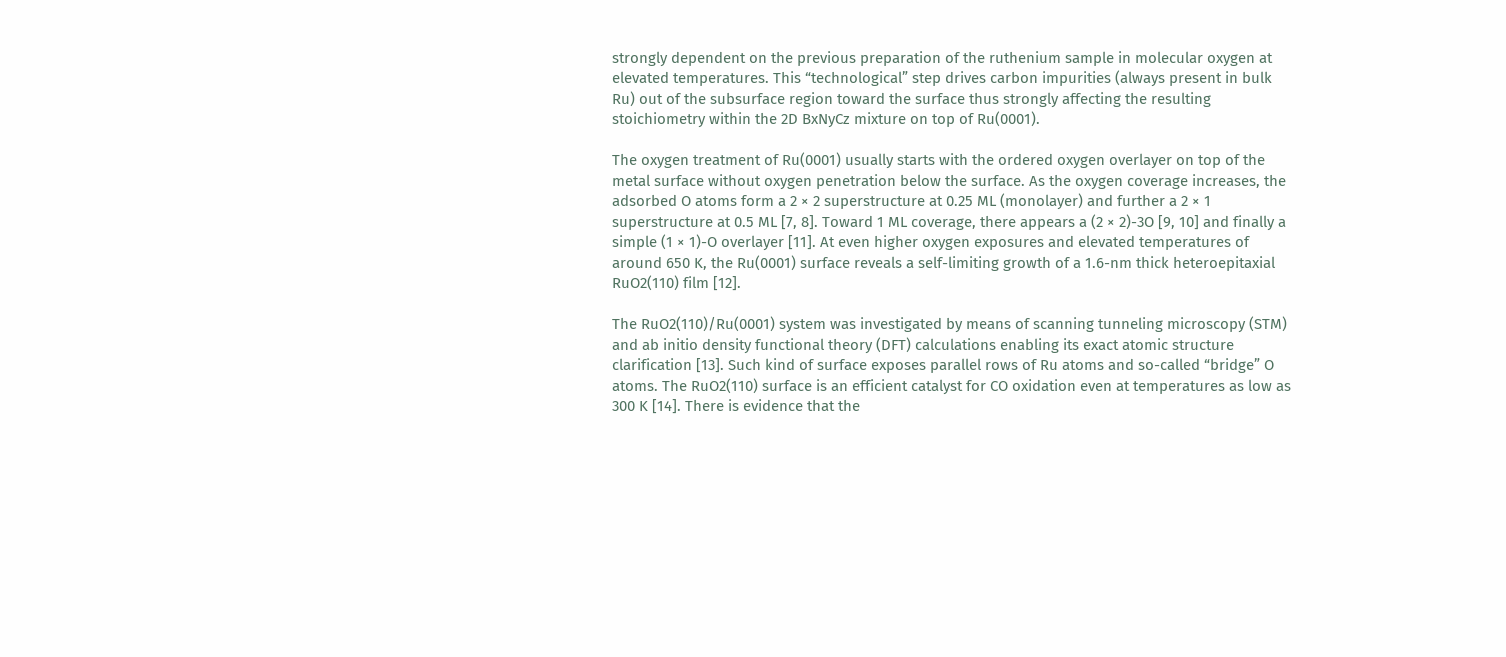strongly dependent on the previous preparation of the ruthenium sample in molecular oxygen at elevated temperatures. This “technological” step drives carbon impurities (always present in bulk Ru) out of the subsurface region toward the surface thus strongly affecting the resulting stoichiometry within the 2D BxNyCz mixture on top of Ru(0001).

The oxygen treatment of Ru(0001) usually starts with the ordered oxygen overlayer on top of the metal surface without oxygen penetration below the surface. As the oxygen coverage increases, the adsorbed O atoms form a 2 × 2 superstructure at 0.25 ML (monolayer) and further a 2 × 1 superstructure at 0.5 ML [7, 8]. Toward 1 ML coverage, there appears a (2 × 2)-3O [9, 10] and finally a simple (1 × 1)-O overlayer [11]. At even higher oxygen exposures and elevated temperatures of around 650 K, the Ru(0001) surface reveals a self-limiting growth of a 1.6-nm thick heteroepitaxial RuO2(110) film [12].

The RuO2(110)/Ru(0001) system was investigated by means of scanning tunneling microscopy (STM) and ab initio density functional theory (DFT) calculations enabling its exact atomic structure clarification [13]. Such kind of surface exposes parallel rows of Ru atoms and so-called “bridge” O atoms. The RuO2(110) surface is an efficient catalyst for CO oxidation even at temperatures as low as 300 K [14]. There is evidence that the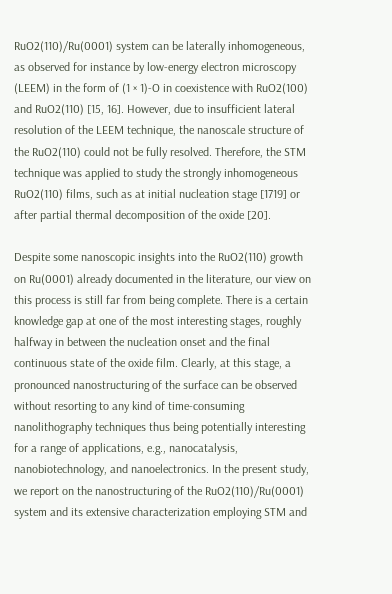RuO2(110)/Ru(0001) system can be laterally inhomogeneous, as observed for instance by low-energy electron microscopy (LEEM) in the form of (1 × 1)-O in coexistence with RuO2(100) and RuO2(110) [15, 16]. However, due to insufficient lateral resolution of the LEEM technique, the nanoscale structure of the RuO2(110) could not be fully resolved. Therefore, the STM technique was applied to study the strongly inhomogeneous RuO2(110) films, such as at initial nucleation stage [1719] or after partial thermal decomposition of the oxide [20].

Despite some nanoscopic insights into the RuO2(110) growth on Ru(0001) already documented in the literature, our view on this process is still far from being complete. There is a certain knowledge gap at one of the most interesting stages, roughly halfway in between the nucleation onset and the final continuous state of the oxide film. Clearly, at this stage, a pronounced nanostructuring of the surface can be observed without resorting to any kind of time-consuming nanolithography techniques thus being potentially interesting for a range of applications, e.g., nanocatalysis, nanobiotechnology, and nanoelectronics. In the present study, we report on the nanostructuring of the RuO2(110)/Ru(0001) system and its extensive characterization employing STM and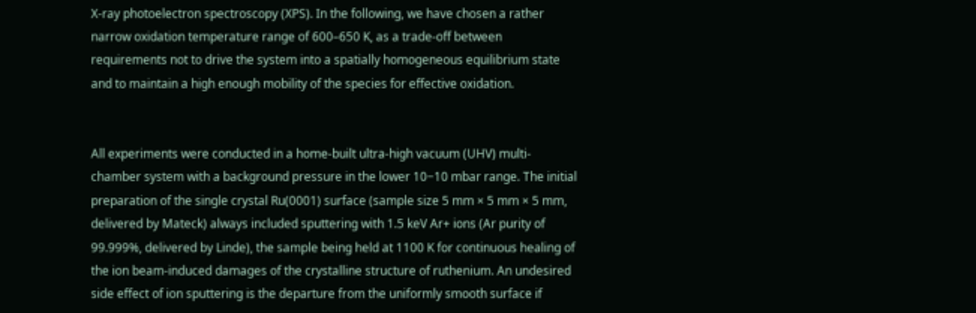X-ray photoelectron spectroscopy (XPS). In the following, we have chosen a rather narrow oxidation temperature range of 600–650 K, as a trade-off between requirements not to drive the system into a spatially homogeneous equilibrium state and to maintain a high enough mobility of the species for effective oxidation.


All experiments were conducted in a home-built ultra-high vacuum (UHV) multi-chamber system with a background pressure in the lower 10−10 mbar range. The initial preparation of the single crystal Ru(0001) surface (sample size 5 mm × 5 mm × 5 mm, delivered by Mateck) always included sputtering with 1.5 keV Ar+ ions (Ar purity of 99.999%, delivered by Linde), the sample being held at 1100 K for continuous healing of the ion beam-induced damages of the crystalline structure of ruthenium. An undesired side effect of ion sputtering is the departure from the uniformly smooth surface if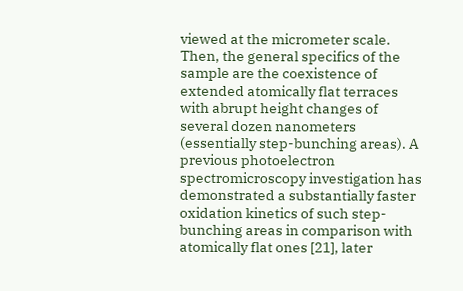viewed at the micrometer scale. Then, the general specifics of the sample are the coexistence of extended atomically flat terraces with abrupt height changes of several dozen nanometers (essentially step-bunching areas). A previous photoelectron spectromicroscopy investigation has demonstrated a substantially faster oxidation kinetics of such step-bunching areas in comparison with atomically flat ones [21], later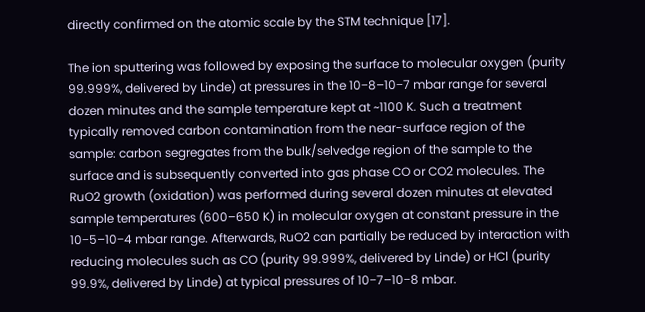directly confirmed on the atomic scale by the STM technique [17].

The ion sputtering was followed by exposing the surface to molecular oxygen (purity 99.999%, delivered by Linde) at pressures in the 10−8–10−7 mbar range for several dozen minutes and the sample temperature kept at ~1100 K. Such a treatment typically removed carbon contamination from the near-surface region of the sample: carbon segregates from the bulk/selvedge region of the sample to the surface and is subsequently converted into gas phase CO or CO2 molecules. The RuO2 growth (oxidation) was performed during several dozen minutes at elevated sample temperatures (600–650 K) in molecular oxygen at constant pressure in the 10−5–10−4 mbar range. Afterwards, RuO2 can partially be reduced by interaction with reducing molecules such as CO (purity 99.999%, delivered by Linde) or HCl (purity 99.9%, delivered by Linde) at typical pressures of 10−7–10−8 mbar.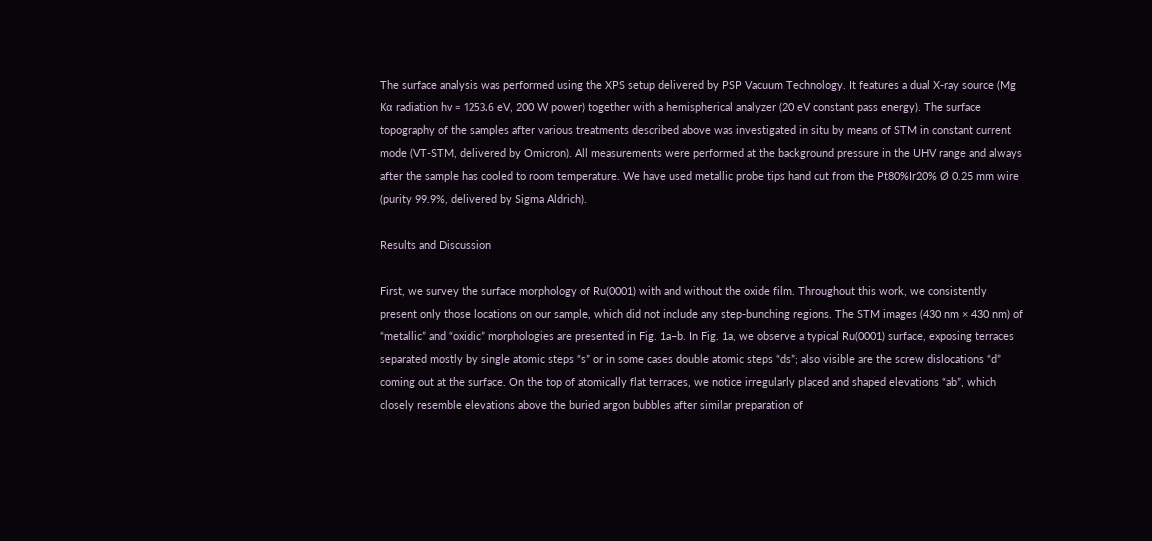The surface analysis was performed using the XPS setup delivered by PSP Vacuum Technology. It features a dual X-ray source (Mg Kα radiation hν = 1253.6 eV, 200 W power) together with a hemispherical analyzer (20 eV constant pass energy). The surface topography of the samples after various treatments described above was investigated in situ by means of STM in constant current mode (VT-STM, delivered by Omicron). All measurements were performed at the background pressure in the UHV range and always after the sample has cooled to room temperature. We have used metallic probe tips hand cut from the Pt80%Ir20% Ø 0.25 mm wire (purity 99.9%, delivered by Sigma Aldrich).

Results and Discussion

First, we survey the surface morphology of Ru(0001) with and without the oxide film. Throughout this work, we consistently present only those locations on our sample, which did not include any step-bunching regions. The STM images (430 nm × 430 nm) of “metallic” and “oxidic” morphologies are presented in Fig. 1a–b. In Fig. 1a, we observe a typical Ru(0001) surface, exposing terraces separated mostly by single atomic steps “s” or in some cases double atomic steps “ds”; also visible are the screw dislocations “d” coming out at the surface. On the top of atomically flat terraces, we notice irregularly placed and shaped elevations “ab”, which closely resemble elevations above the buried argon bubbles after similar preparation of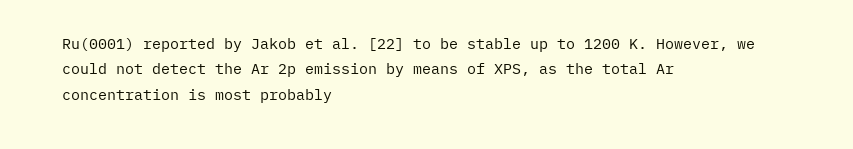Ru(0001) reported by Jakob et al. [22] to be stable up to 1200 K. However, we could not detect the Ar 2p emission by means of XPS, as the total Ar concentration is most probably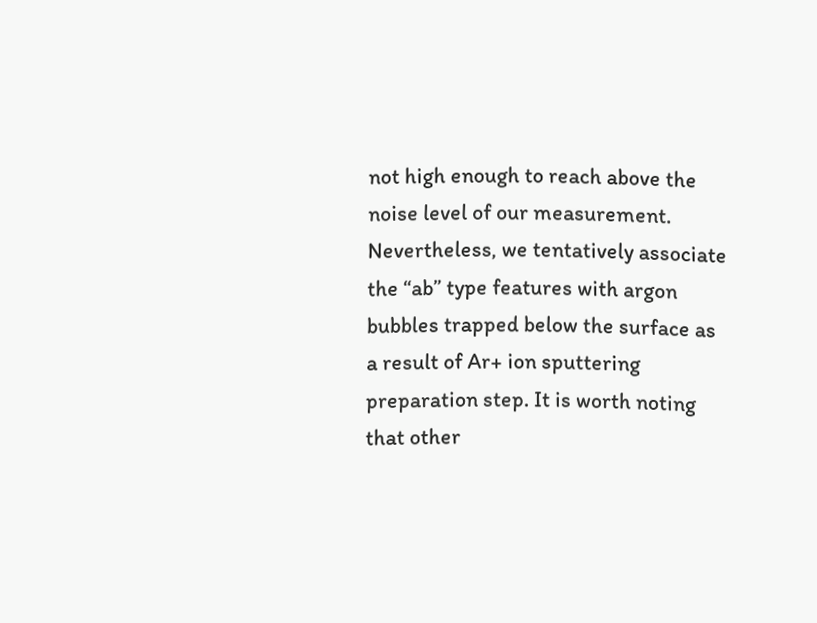not high enough to reach above the noise level of our measurement. Nevertheless, we tentatively associate the “ab” type features with argon bubbles trapped below the surface as a result of Ar+ ion sputtering preparation step. It is worth noting that other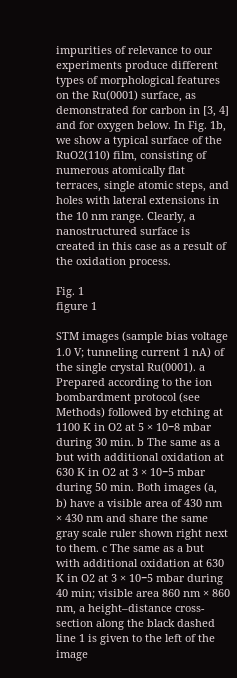impurities of relevance to our experiments produce different types of morphological features on the Ru(0001) surface, as demonstrated for carbon in [3, 4] and for oxygen below. In Fig. 1b, we show a typical surface of the RuO2(110) film, consisting of numerous atomically flat terraces, single atomic steps, and holes with lateral extensions in the 10 nm range. Clearly, a nanostructured surface is created in this case as a result of the oxidation process.

Fig. 1
figure 1

STM images (sample bias voltage 1.0 V; tunneling current 1 nA) of the single crystal Ru(0001). a Prepared according to the ion bombardment protocol (see Methods) followed by etching at 1100 K in O2 at 5 × 10−8 mbar during 30 min. b The same as a but with additional oxidation at 630 K in O2 at 3 × 10−5 mbar during 50 min. Both images (a, b) have a visible area of 430 nm × 430 nm and share the same gray scale ruler shown right next to them. c The same as a but with additional oxidation at 630 K in O2 at 3 × 10−5 mbar during 40 min; visible area 860 nm × 860 nm, a height–distance cross-section along the black dashed line 1 is given to the left of the image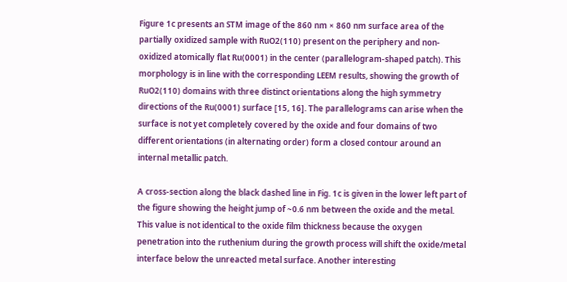Figure 1c presents an STM image of the 860 nm × 860 nm surface area of the partially oxidized sample with RuO2(110) present on the periphery and non-oxidized atomically flat Ru(0001) in the center (parallelogram-shaped patch). This morphology is in line with the corresponding LEEM results, showing the growth of RuO2(110) domains with three distinct orientations along the high symmetry directions of the Ru(0001) surface [15, 16]. The parallelograms can arise when the surface is not yet completely covered by the oxide and four domains of two different orientations (in alternating order) form a closed contour around an internal metallic patch.

A cross-section along the black dashed line in Fig. 1c is given in the lower left part of the figure showing the height jump of ~0.6 nm between the oxide and the metal. This value is not identical to the oxide film thickness because the oxygen penetration into the ruthenium during the growth process will shift the oxide/metal interface below the unreacted metal surface. Another interesting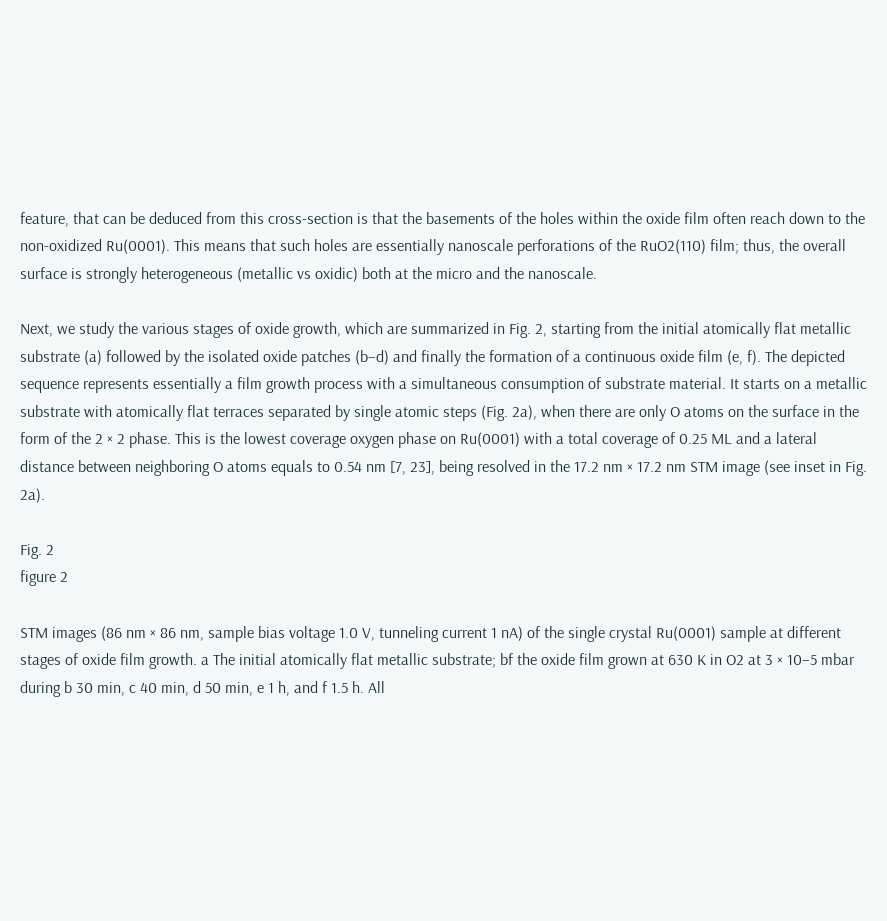feature, that can be deduced from this cross-section is that the basements of the holes within the oxide film often reach down to the non-oxidized Ru(0001). This means that such holes are essentially nanoscale perforations of the RuO2(110) film; thus, the overall surface is strongly heterogeneous (metallic vs oxidic) both at the micro and the nanoscale.

Next, we study the various stages of oxide growth, which are summarized in Fig. 2, starting from the initial atomically flat metallic substrate (a) followed by the isolated oxide patches (b–d) and finally the formation of a continuous oxide film (e, f). The depicted sequence represents essentially a film growth process with a simultaneous consumption of substrate material. It starts on a metallic substrate with atomically flat terraces separated by single atomic steps (Fig. 2a), when there are only O atoms on the surface in the form of the 2 × 2 phase. This is the lowest coverage oxygen phase on Ru(0001) with a total coverage of 0.25 ML and a lateral distance between neighboring O atoms equals to 0.54 nm [7, 23], being resolved in the 17.2 nm × 17.2 nm STM image (see inset in Fig. 2a).

Fig. 2
figure 2

STM images (86 nm × 86 nm, sample bias voltage 1.0 V, tunneling current 1 nA) of the single crystal Ru(0001) sample at different stages of oxide film growth. a The initial atomically flat metallic substrate; bf the oxide film grown at 630 K in O2 at 3 × 10−5 mbar during b 30 min, c 40 min, d 50 min, e 1 h, and f 1.5 h. All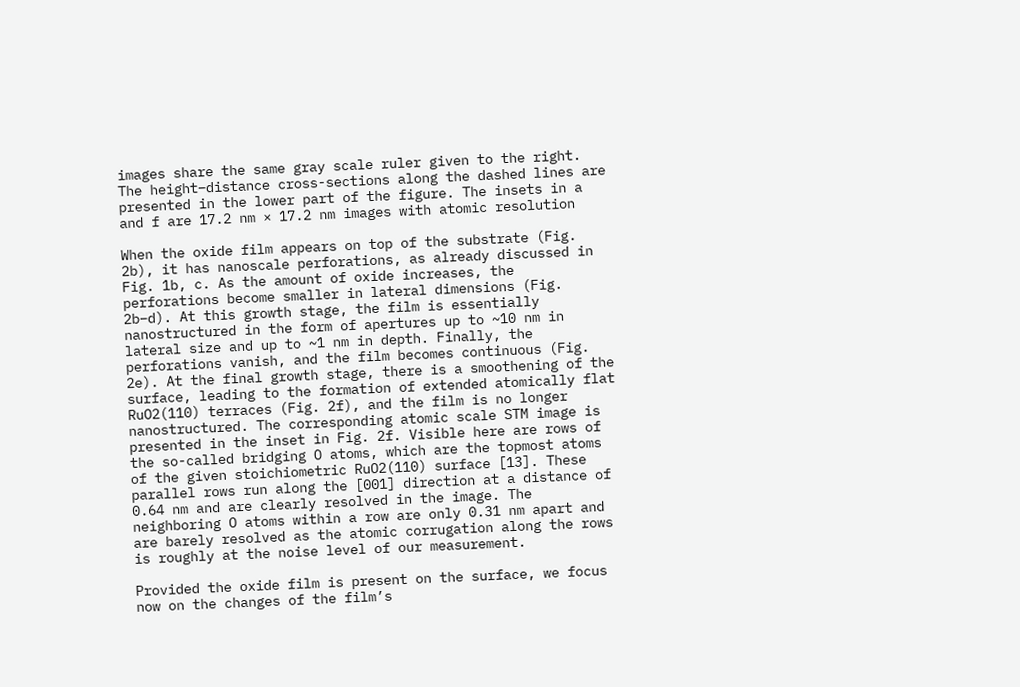images share the same gray scale ruler given to the right. The height–distance cross-sections along the dashed lines are presented in the lower part of the figure. The insets in a and f are 17.2 nm × 17.2 nm images with atomic resolution

When the oxide film appears on top of the substrate (Fig. 2b), it has nanoscale perforations, as already discussed in Fig. 1b, c. As the amount of oxide increases, the perforations become smaller in lateral dimensions (Fig. 2b–d). At this growth stage, the film is essentially nanostructured in the form of apertures up to ~10 nm in lateral size and up to ~1 nm in depth. Finally, the perforations vanish, and the film becomes continuous (Fig. 2e). At the final growth stage, there is a smoothening of the surface, leading to the formation of extended atomically flat RuO2(110) terraces (Fig. 2f), and the film is no longer nanostructured. The corresponding atomic scale STM image is presented in the inset in Fig. 2f. Visible here are rows of the so-called bridging O atoms, which are the topmost atoms of the given stoichiometric RuO2(110) surface [13]. These parallel rows run along the [001] direction at a distance of 0.64 nm and are clearly resolved in the image. The neighboring O atoms within a row are only 0.31 nm apart and are barely resolved as the atomic corrugation along the rows is roughly at the noise level of our measurement.

Provided the oxide film is present on the surface, we focus now on the changes of the film’s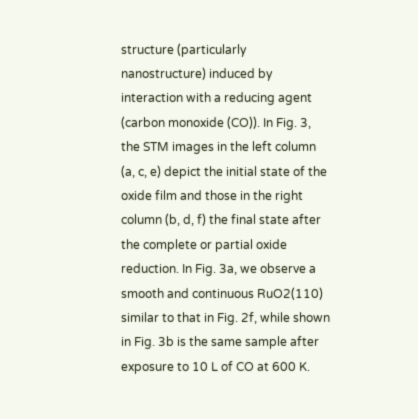structure (particularly nanostructure) induced by interaction with a reducing agent (carbon monoxide (CO)). In Fig. 3, the STM images in the left column (a, c, e) depict the initial state of the oxide film and those in the right column (b, d, f) the final state after the complete or partial oxide reduction. In Fig. 3a, we observe a smooth and continuous RuO2(110) similar to that in Fig. 2f, while shown in Fig. 3b is the same sample after exposure to 10 L of CO at 600 K.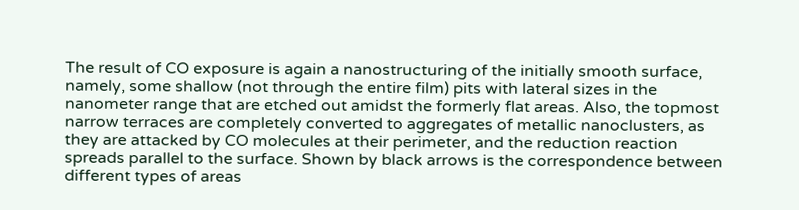The result of CO exposure is again a nanostructuring of the initially smooth surface, namely, some shallow (not through the entire film) pits with lateral sizes in the nanometer range that are etched out amidst the formerly flat areas. Also, the topmost narrow terraces are completely converted to aggregates of metallic nanoclusters, as they are attacked by CO molecules at their perimeter, and the reduction reaction spreads parallel to the surface. Shown by black arrows is the correspondence between different types of areas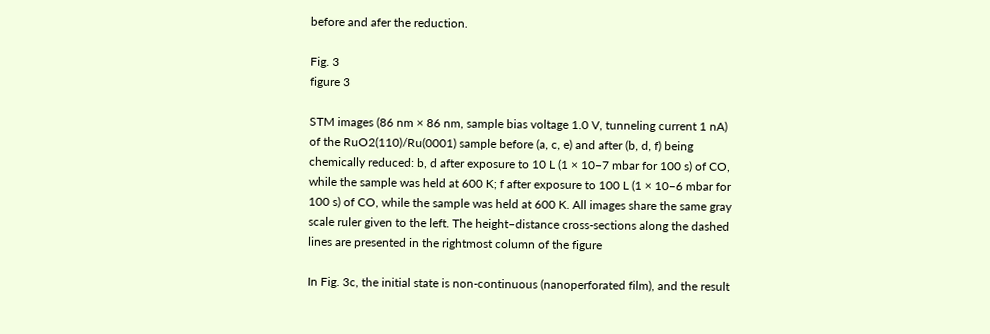before and afer the reduction.

Fig. 3
figure 3

STM images (86 nm × 86 nm, sample bias voltage 1.0 V, tunneling current 1 nA) of the RuO2(110)/Ru(0001) sample before (a, c, e) and after (b, d, f) being chemically reduced: b, d after exposure to 10 L (1 × 10−7 mbar for 100 s) of CO, while the sample was held at 600 K; f after exposure to 100 L (1 × 10−6 mbar for 100 s) of CO, while the sample was held at 600 K. All images share the same gray scale ruler given to the left. The height–distance cross-sections along the dashed lines are presented in the rightmost column of the figure

In Fig. 3c, the initial state is non-continuous (nanoperforated film), and the result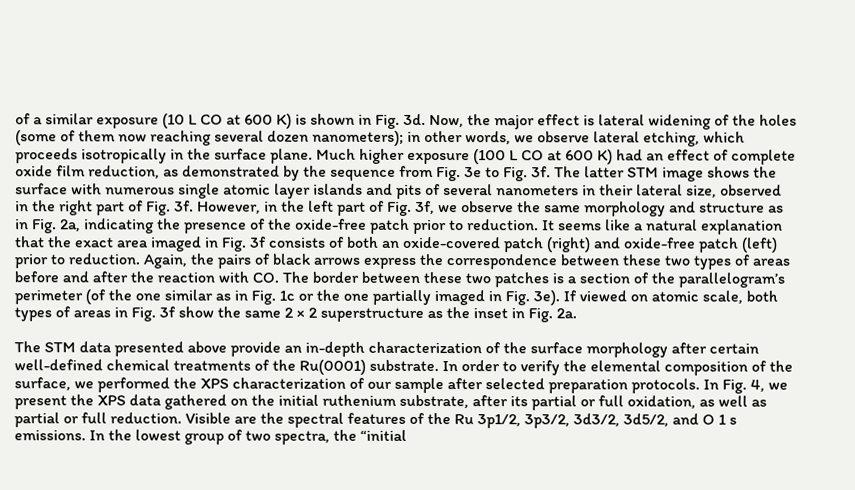of a similar exposure (10 L CO at 600 K) is shown in Fig. 3d. Now, the major effect is lateral widening of the holes (some of them now reaching several dozen nanometers); in other words, we observe lateral etching, which proceeds isotropically in the surface plane. Much higher exposure (100 L CO at 600 K) had an effect of complete oxide film reduction, as demonstrated by the sequence from Fig. 3e to Fig. 3f. The latter STM image shows the surface with numerous single atomic layer islands and pits of several nanometers in their lateral size, observed in the right part of Fig. 3f. However, in the left part of Fig. 3f, we observe the same morphology and structure as in Fig. 2a, indicating the presence of the oxide-free patch prior to reduction. It seems like a natural explanation that the exact area imaged in Fig. 3f consists of both an oxide-covered patch (right) and oxide-free patch (left) prior to reduction. Again, the pairs of black arrows express the correspondence between these two types of areas before and after the reaction with CO. The border between these two patches is a section of the parallelogram’s perimeter (of the one similar as in Fig. 1c or the one partially imaged in Fig. 3e). If viewed on atomic scale, both types of areas in Fig. 3f show the same 2 × 2 superstructure as the inset in Fig. 2a.

The STM data presented above provide an in-depth characterization of the surface morphology after certain well-defined chemical treatments of the Ru(0001) substrate. In order to verify the elemental composition of the surface, we performed the XPS characterization of our sample after selected preparation protocols. In Fig. 4, we present the XPS data gathered on the initial ruthenium substrate, after its partial or full oxidation, as well as partial or full reduction. Visible are the spectral features of the Ru 3p1/2, 3p3/2, 3d3/2, 3d5/2, and O 1 s emissions. In the lowest group of two spectra, the “initial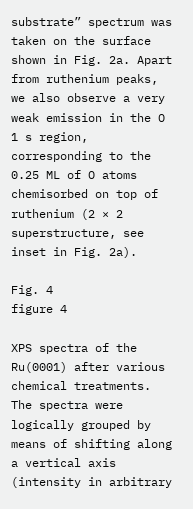substrate” spectrum was taken on the surface shown in Fig. 2a. Apart from ruthenium peaks, we also observe a very weak emission in the O 1 s region, corresponding to the 0.25 ML of O atoms chemisorbed on top of ruthenium (2 × 2 superstructure, see inset in Fig. 2a).

Fig. 4
figure 4

XPS spectra of the Ru(0001) after various chemical treatments. The spectra were logically grouped by means of shifting along a vertical axis (intensity in arbitrary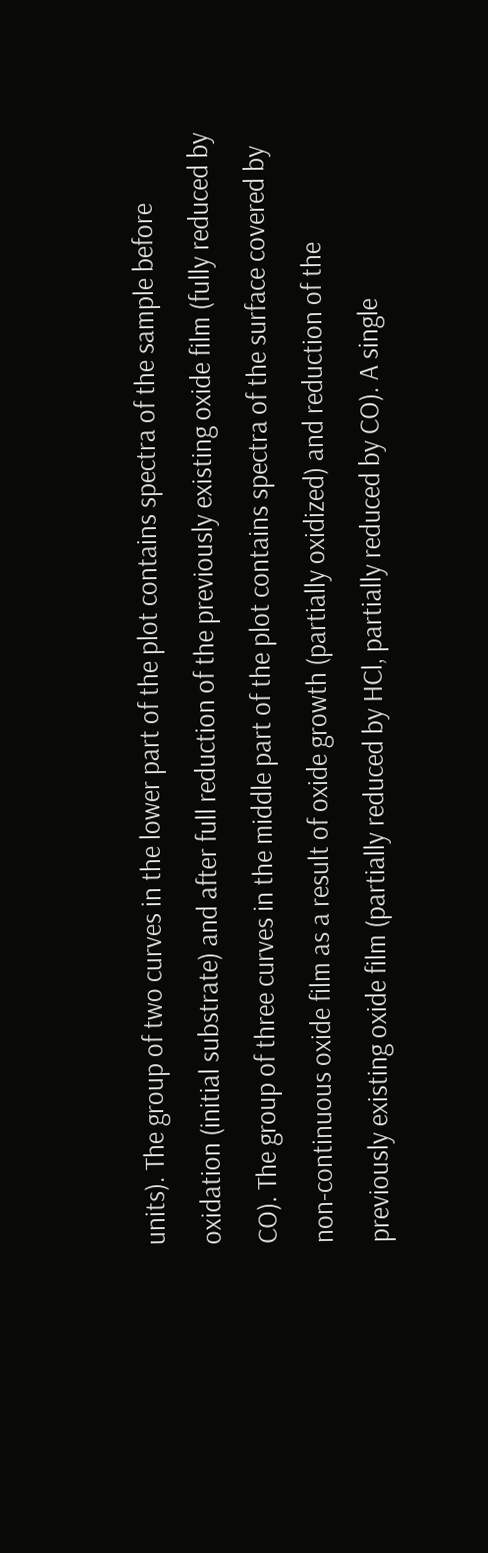units). The group of two curves in the lower part of the plot contains spectra of the sample before oxidation (initial substrate) and after full reduction of the previously existing oxide film (fully reduced by CO). The group of three curves in the middle part of the plot contains spectra of the surface covered by non-continuous oxide film as a result of oxide growth (partially oxidized) and reduction of the previously existing oxide film (partially reduced by HCl, partially reduced by CO). A single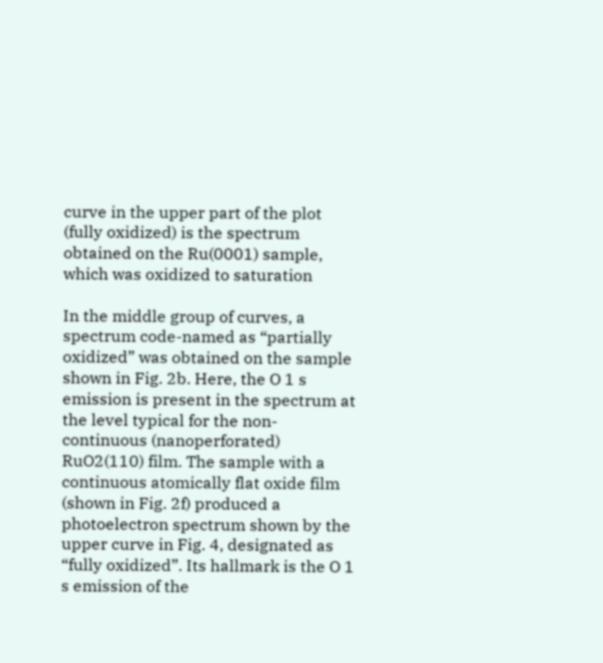curve in the upper part of the plot (fully oxidized) is the spectrum obtained on the Ru(0001) sample, which was oxidized to saturation

In the middle group of curves, a spectrum code-named as “partially oxidized” was obtained on the sample shown in Fig. 2b. Here, the O 1 s emission is present in the spectrum at the level typical for the non-continuous (nanoperforated) RuO2(110) film. The sample with a continuous atomically flat oxide film (shown in Fig. 2f) produced a photoelectron spectrum shown by the upper curve in Fig. 4, designated as “fully oxidized”. Its hallmark is the O 1 s emission of the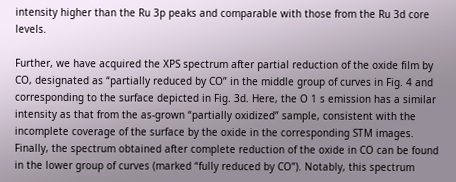intensity higher than the Ru 3p peaks and comparable with those from the Ru 3d core levels.

Further, we have acquired the XPS spectrum after partial reduction of the oxide film by CO, designated as “partially reduced by CO” in the middle group of curves in Fig. 4 and corresponding to the surface depicted in Fig. 3d. Here, the O 1 s emission has a similar intensity as that from the as-grown “partially oxidized” sample, consistent with the incomplete coverage of the surface by the oxide in the corresponding STM images. Finally, the spectrum obtained after complete reduction of the oxide in CO can be found in the lower group of curves (marked “fully reduced by CO”). Notably, this spectrum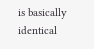is basically identical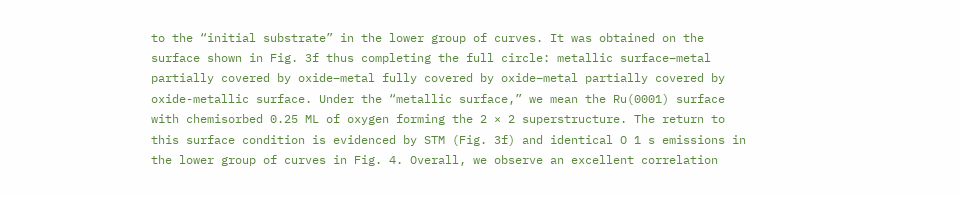to the “initial substrate” in the lower group of curves. It was obtained on the surface shown in Fig. 3f thus completing the full circle: metallic surface–metal partially covered by oxide–metal fully covered by oxide–metal partially covered by oxide-metallic surface. Under the “metallic surface,” we mean the Ru(0001) surface with chemisorbed 0.25 ML of oxygen forming the 2 × 2 superstructure. The return to this surface condition is evidenced by STM (Fig. 3f) and identical O 1 s emissions in the lower group of curves in Fig. 4. Overall, we observe an excellent correlation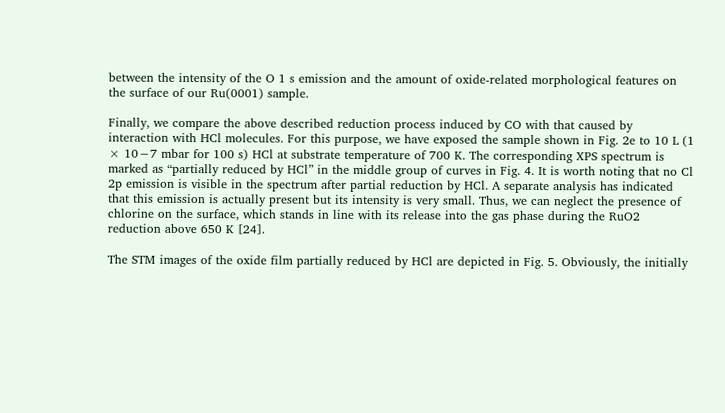between the intensity of the O 1 s emission and the amount of oxide-related morphological features on the surface of our Ru(0001) sample.

Finally, we compare the above described reduction process induced by CO with that caused by interaction with HCl molecules. For this purpose, we have exposed the sample shown in Fig. 2e to 10 L (1 × 10−7 mbar for 100 s) HCl at substrate temperature of 700 K. The corresponding XPS spectrum is marked as “partially reduced by HCl” in the middle group of curves in Fig. 4. It is worth noting that no Cl 2p emission is visible in the spectrum after partial reduction by HCl. A separate analysis has indicated that this emission is actually present but its intensity is very small. Thus, we can neglect the presence of chlorine on the surface, which stands in line with its release into the gas phase during the RuO2 reduction above 650 K [24].

The STM images of the oxide film partially reduced by HCl are depicted in Fig. 5. Obviously, the initially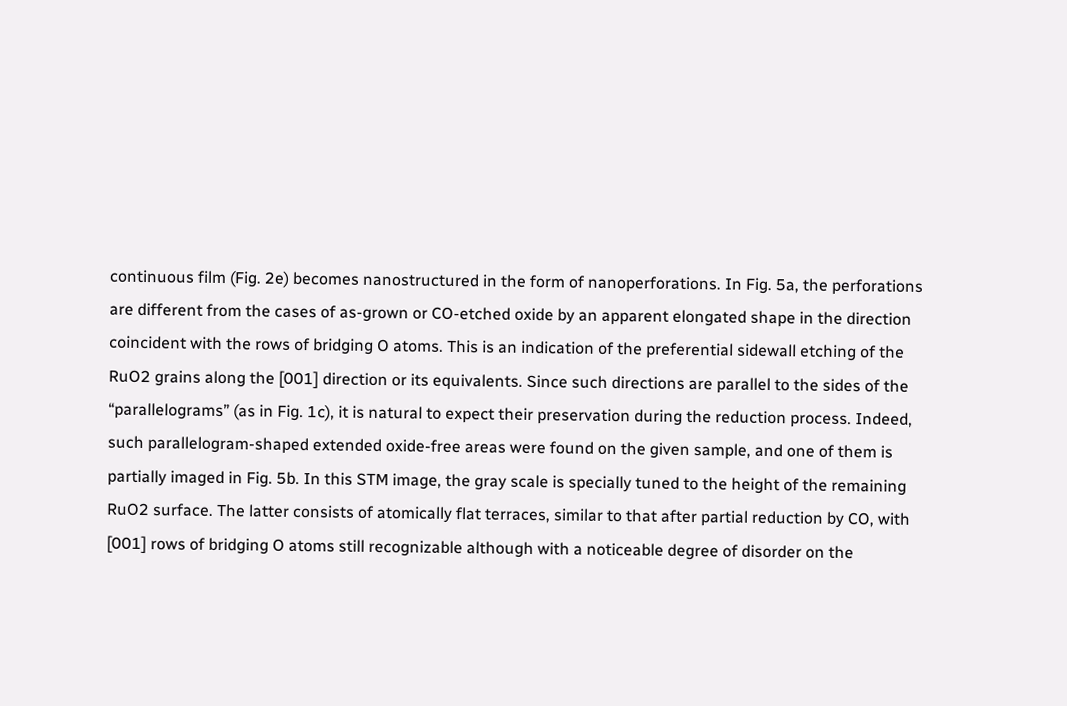continuous film (Fig. 2e) becomes nanostructured in the form of nanoperforations. In Fig. 5a, the perforations are different from the cases of as-grown or CO-etched oxide by an apparent elongated shape in the direction coincident with the rows of bridging O atoms. This is an indication of the preferential sidewall etching of the RuO2 grains along the [001] direction or its equivalents. Since such directions are parallel to the sides of the “parallelograms” (as in Fig. 1c), it is natural to expect their preservation during the reduction process. Indeed, such parallelogram-shaped extended oxide-free areas were found on the given sample, and one of them is partially imaged in Fig. 5b. In this STM image, the gray scale is specially tuned to the height of the remaining RuO2 surface. The latter consists of atomically flat terraces, similar to that after partial reduction by CO, with [001] rows of bridging O atoms still recognizable although with a noticeable degree of disorder on the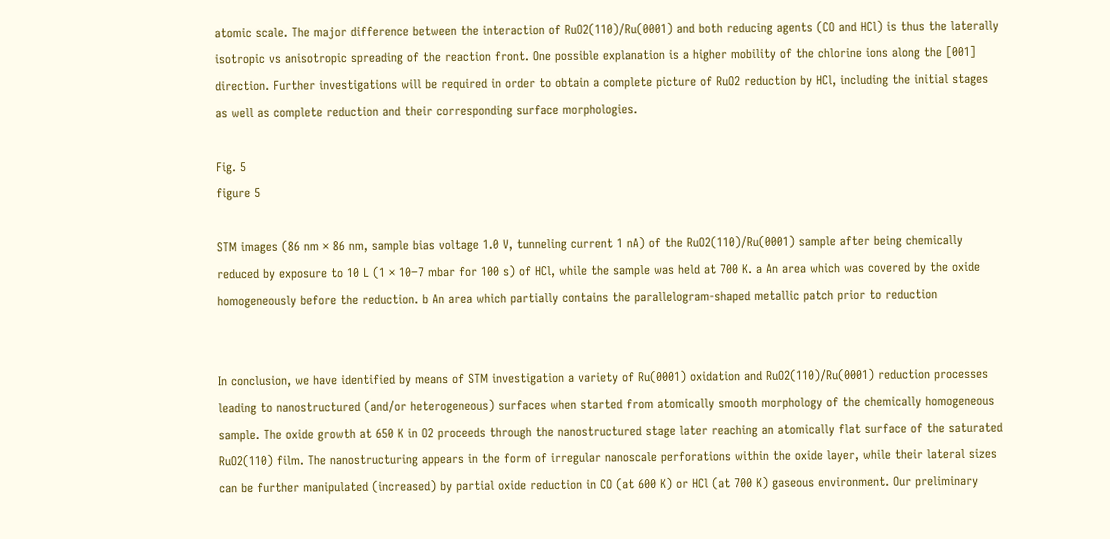atomic scale. The major difference between the interaction of RuO2(110)/Ru(0001) and both reducing agents (CO and HCl) is thus the laterally isotropic vs anisotropic spreading of the reaction front. One possible explanation is a higher mobility of the chlorine ions along the [001] direction. Further investigations will be required in order to obtain a complete picture of RuO2 reduction by HCl, including the initial stages as well as complete reduction and their corresponding surface morphologies.

Fig. 5
figure 5

STM images (86 nm × 86 nm, sample bias voltage 1.0 V, tunneling current 1 nA) of the RuO2(110)/Ru(0001) sample after being chemically reduced by exposure to 10 L (1 × 10−7 mbar for 100 s) of HCl, while the sample was held at 700 K. a An area which was covered by the oxide homogeneously before the reduction. b An area which partially contains the parallelogram-shaped metallic patch prior to reduction


In conclusion, we have identified by means of STM investigation a variety of Ru(0001) oxidation and RuO2(110)/Ru(0001) reduction processes leading to nanostructured (and/or heterogeneous) surfaces when started from atomically smooth morphology of the chemically homogeneous sample. The oxide growth at 650 K in O2 proceeds through the nanostructured stage later reaching an atomically flat surface of the saturated RuO2(110) film. The nanostructuring appears in the form of irregular nanoscale perforations within the oxide layer, while their lateral sizes can be further manipulated (increased) by partial oxide reduction in CO (at 600 K) or HCl (at 700 K) gaseous environment. Our preliminary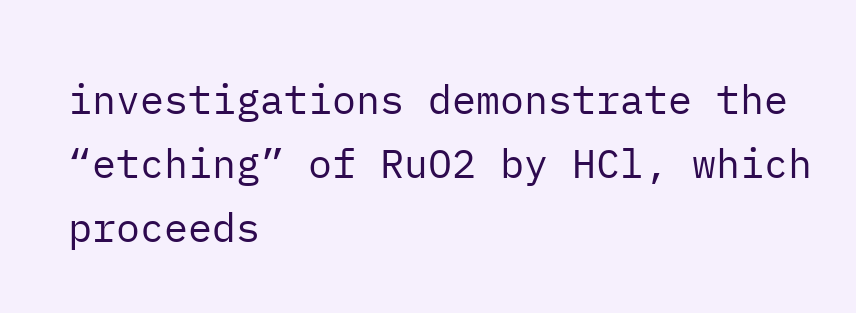investigations demonstrate the “etching” of RuO2 by HCl, which proceeds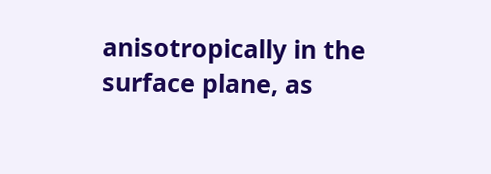anisotropically in the surface plane, as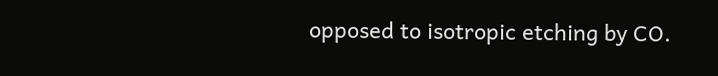opposed to isotropic etching by CO.